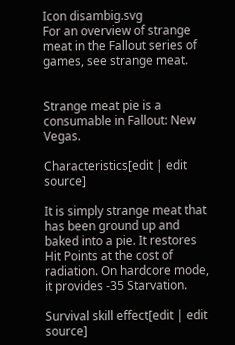Icon disambig.svg
For an overview of strange meat in the Fallout series of games, see strange meat.


Strange meat pie is a consumable in Fallout: New Vegas.

Characteristics[edit | edit source]

It is simply strange meat that has been ground up and baked into a pie. It restores Hit Points at the cost of radiation. On hardcore mode, it provides -35 Starvation.

Survival skill effect[edit | edit source]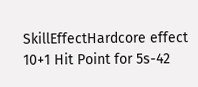SkillEffectHardcore effect
10+1 Hit Point for 5s-42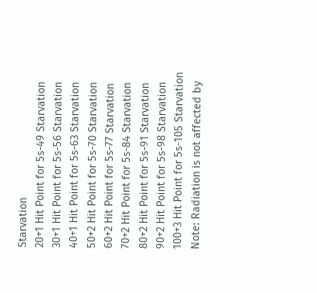Starvation
20+1 Hit Point for 5s-49 Starvation
30+1 Hit Point for 5s-56 Starvation
40+1 Hit Point for 5s-63 Starvation
50+2 Hit Point for 5s-70 Starvation
60+2 Hit Point for 5s-77 Starvation
70+2 Hit Point for 5s-84 Starvation
80+2 Hit Point for 5s-91 Starvation
90+2 Hit Point for 5s-98 Starvation
100+3 Hit Point for 5s-105 Starvation
Note: Radiation is not affected by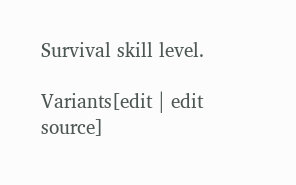Survival skill level.

Variants[edit | edit source]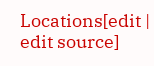Locations[edit | edit source]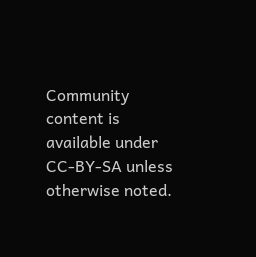Community content is available under CC-BY-SA unless otherwise noted.